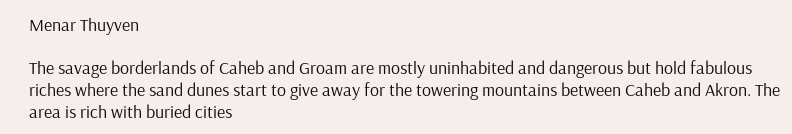Menar Thuyven

The savage borderlands of Caheb and Groam are mostly uninhabited and dangerous but hold fabulous riches where the sand dunes start to give away for the towering mountains between Caheb and Akron. The area is rich with buried cities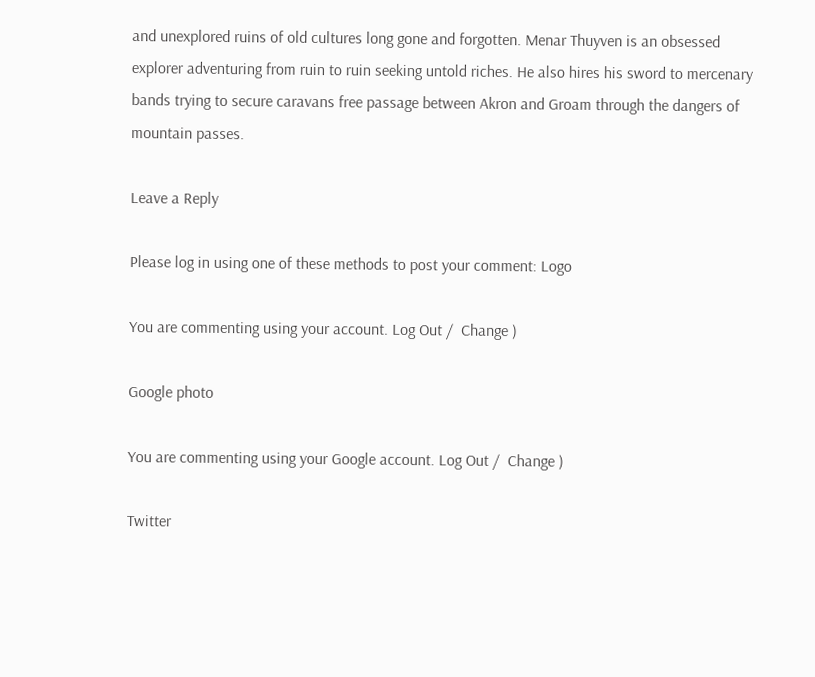and unexplored ruins of old cultures long gone and forgotten. Menar Thuyven is an obsessed explorer adventuring from ruin to ruin seeking untold riches. He also hires his sword to mercenary bands trying to secure caravans free passage between Akron and Groam through the dangers of mountain passes.

Leave a Reply

Please log in using one of these methods to post your comment: Logo

You are commenting using your account. Log Out /  Change )

Google photo

You are commenting using your Google account. Log Out /  Change )

Twitter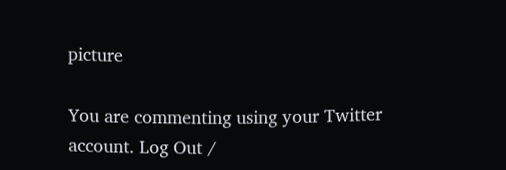picture

You are commenting using your Twitter account. Log Out /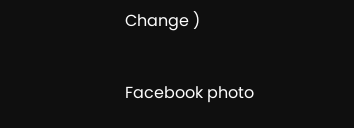Change )

Facebook photo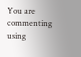You are commenting using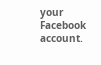your Facebook account.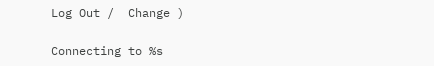Log Out /  Change )

Connecting to %s